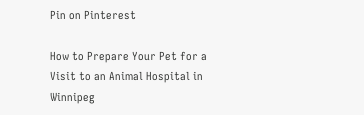Pin on Pinterest

How to Prepare Your Pet for a Visit to an Animal Hospital in Winnipeg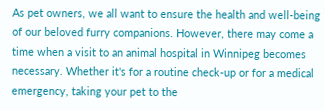As pet owners, we all want to ensure the health and well-being of our beloved furry companions. However, there may come a time when a visit to an animal hospital in Winnipeg becomes necessary. Whether it's for a routine check-up or for a medical emergency, taking your pet to the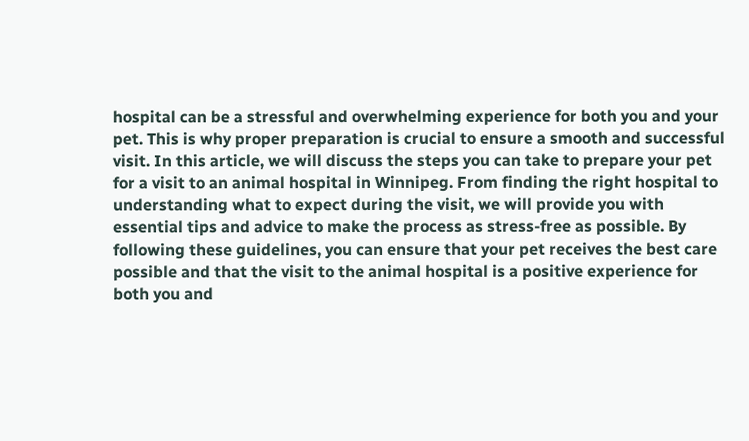hospital can be a stressful and overwhelming experience for both you and your pet. This is why proper preparation is crucial to ensure a smooth and successful visit. In this article, we will discuss the steps you can take to prepare your pet for a visit to an animal hospital in Winnipeg. From finding the right hospital to understanding what to expect during the visit, we will provide you with essential tips and advice to make the process as stress-free as possible. By following these guidelines, you can ensure that your pet receives the best care possible and that the visit to the animal hospital is a positive experience for both you and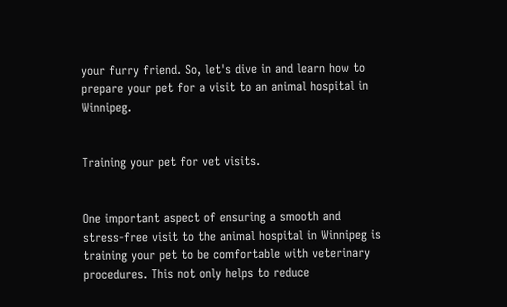your furry friend. So, let's dive in and learn how to prepare your pet for a visit to an animal hospital in Winnipeg.


Training your pet for vet visits.


One important aspect of ensuring a smooth and stress-free visit to the animal hospital in Winnipeg is training your pet to be comfortable with veterinary procedures. This not only helps to reduce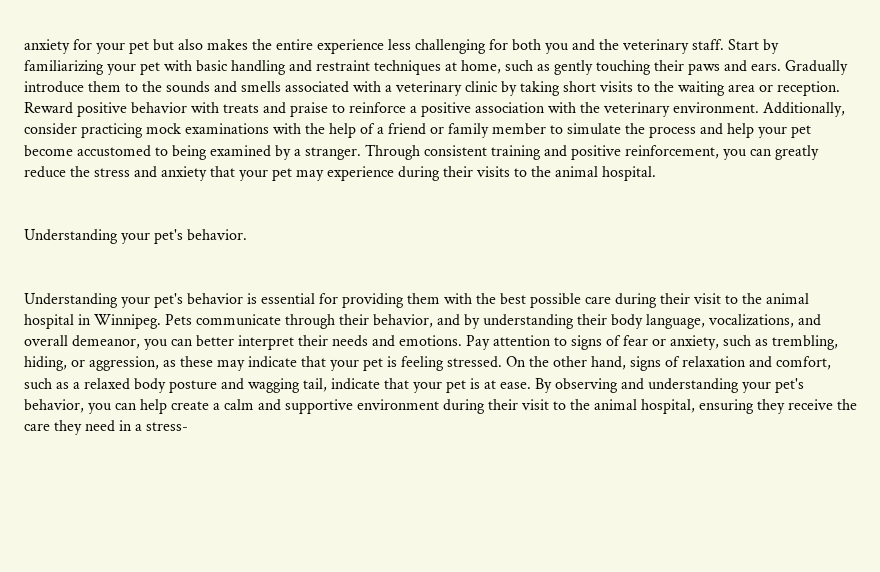anxiety for your pet but also makes the entire experience less challenging for both you and the veterinary staff. Start by familiarizing your pet with basic handling and restraint techniques at home, such as gently touching their paws and ears. Gradually introduce them to the sounds and smells associated with a veterinary clinic by taking short visits to the waiting area or reception. Reward positive behavior with treats and praise to reinforce a positive association with the veterinary environment. Additionally, consider practicing mock examinations with the help of a friend or family member to simulate the process and help your pet become accustomed to being examined by a stranger. Through consistent training and positive reinforcement, you can greatly reduce the stress and anxiety that your pet may experience during their visits to the animal hospital.


Understanding your pet's behavior.


Understanding your pet's behavior is essential for providing them with the best possible care during their visit to the animal hospital in Winnipeg. Pets communicate through their behavior, and by understanding their body language, vocalizations, and overall demeanor, you can better interpret their needs and emotions. Pay attention to signs of fear or anxiety, such as trembling, hiding, or aggression, as these may indicate that your pet is feeling stressed. On the other hand, signs of relaxation and comfort, such as a relaxed body posture and wagging tail, indicate that your pet is at ease. By observing and understanding your pet's behavior, you can help create a calm and supportive environment during their visit to the animal hospital, ensuring they receive the care they need in a stress-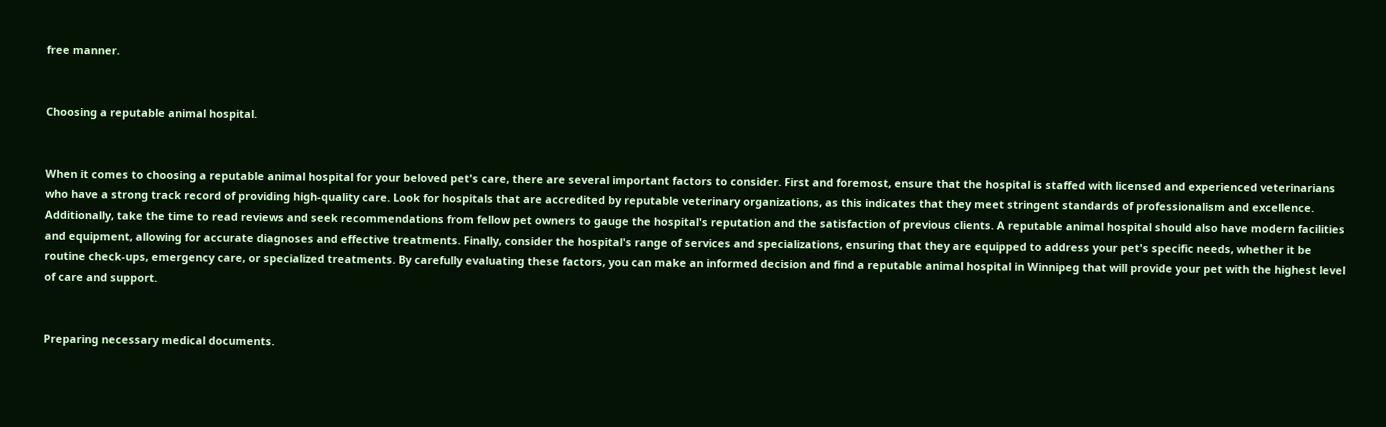free manner.


Choosing a reputable animal hospital.


When it comes to choosing a reputable animal hospital for your beloved pet's care, there are several important factors to consider. First and foremost, ensure that the hospital is staffed with licensed and experienced veterinarians who have a strong track record of providing high-quality care. Look for hospitals that are accredited by reputable veterinary organizations, as this indicates that they meet stringent standards of professionalism and excellence. Additionally, take the time to read reviews and seek recommendations from fellow pet owners to gauge the hospital's reputation and the satisfaction of previous clients. A reputable animal hospital should also have modern facilities and equipment, allowing for accurate diagnoses and effective treatments. Finally, consider the hospital's range of services and specializations, ensuring that they are equipped to address your pet's specific needs, whether it be routine check-ups, emergency care, or specialized treatments. By carefully evaluating these factors, you can make an informed decision and find a reputable animal hospital in Winnipeg that will provide your pet with the highest level of care and support.


Preparing necessary medical documents.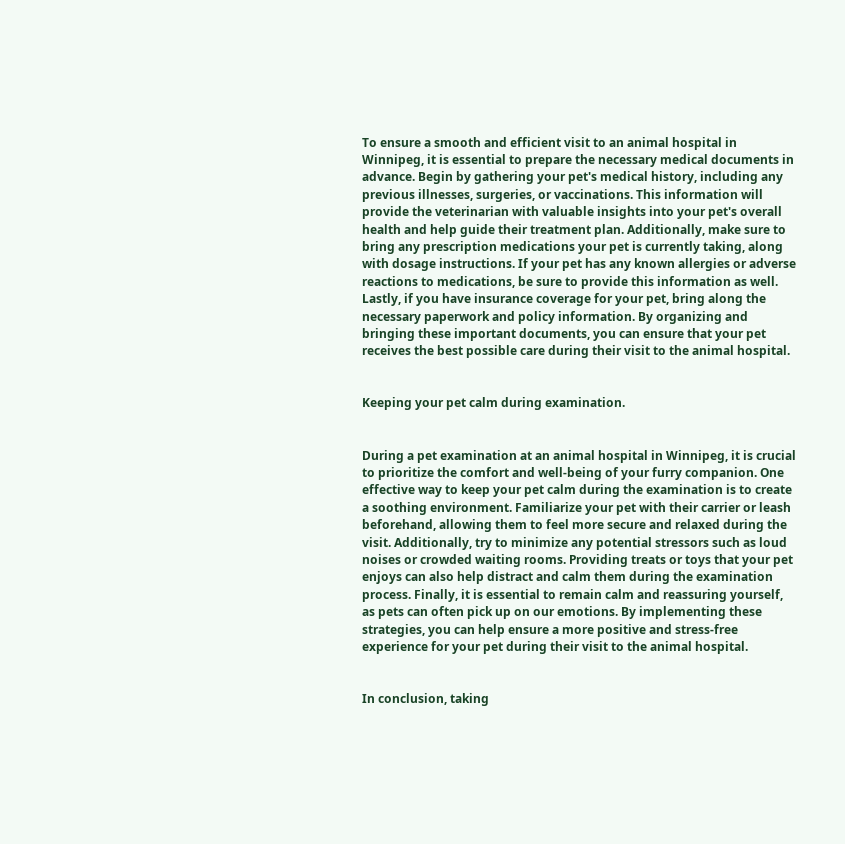To ensure a smooth and efficient visit to an animal hospital in Winnipeg, it is essential to prepare the necessary medical documents in advance. Begin by gathering your pet's medical history, including any previous illnesses, surgeries, or vaccinations. This information will provide the veterinarian with valuable insights into your pet's overall health and help guide their treatment plan. Additionally, make sure to bring any prescription medications your pet is currently taking, along with dosage instructions. If your pet has any known allergies or adverse reactions to medications, be sure to provide this information as well. Lastly, if you have insurance coverage for your pet, bring along the necessary paperwork and policy information. By organizing and bringing these important documents, you can ensure that your pet receives the best possible care during their visit to the animal hospital.


Keeping your pet calm during examination.


During a pet examination at an animal hospital in Winnipeg, it is crucial to prioritize the comfort and well-being of your furry companion. One effective way to keep your pet calm during the examination is to create a soothing environment. Familiarize your pet with their carrier or leash beforehand, allowing them to feel more secure and relaxed during the visit. Additionally, try to minimize any potential stressors such as loud noises or crowded waiting rooms. Providing treats or toys that your pet enjoys can also help distract and calm them during the examination process. Finally, it is essential to remain calm and reassuring yourself, as pets can often pick up on our emotions. By implementing these strategies, you can help ensure a more positive and stress-free experience for your pet during their visit to the animal hospital.


In conclusion, taking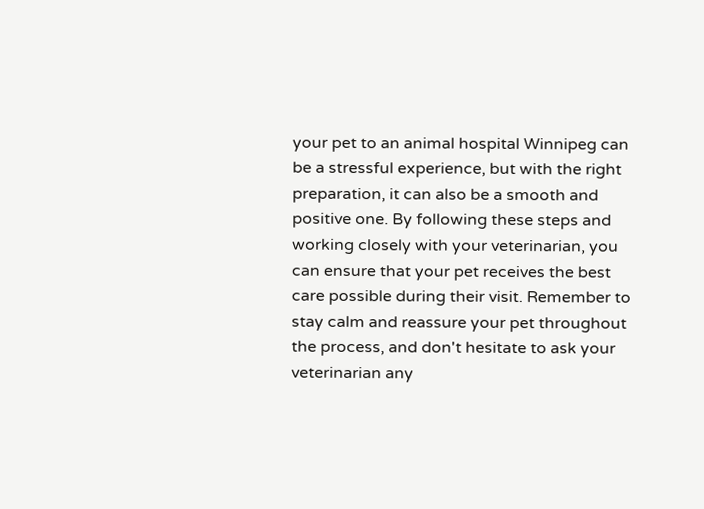your pet to an animal hospital Winnipeg can be a stressful experience, but with the right preparation, it can also be a smooth and positive one. By following these steps and working closely with your veterinarian, you can ensure that your pet receives the best care possible during their visit. Remember to stay calm and reassure your pet throughout the process, and don't hesitate to ask your veterinarian any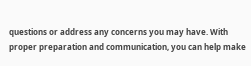questions or address any concerns you may have. With proper preparation and communication, you can help make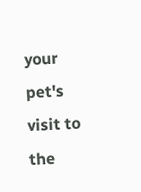your pet's visit to the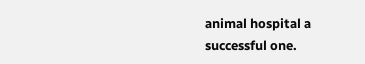animal hospital a successful one.